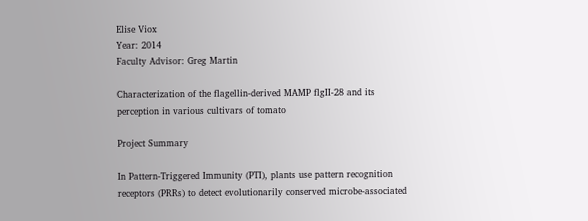Elise Viox
Year: 2014
Faculty Advisor: Greg Martin

Characterization of the flagellin-derived MAMP flgII-28 and its perception in various cultivars of tomato

Project Summary

In Pattern-Triggered Immunity (PTI), plants use pattern recognition receptors (PRRs) to detect evolutionarily conserved microbe-associated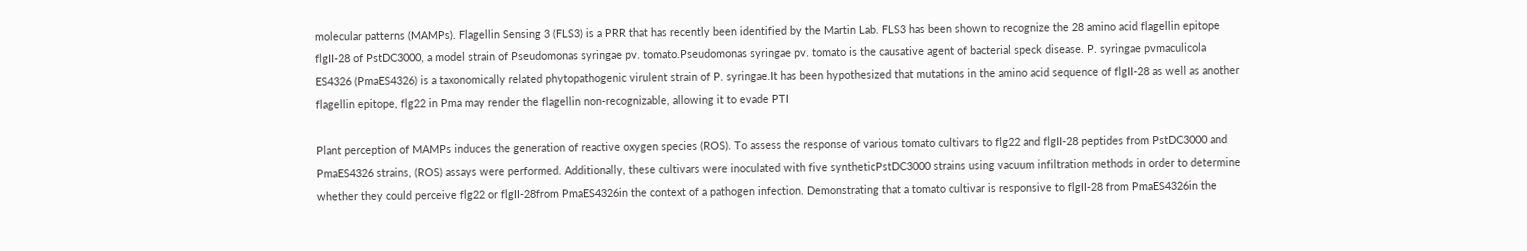molecular patterns (MAMPs). Flagellin Sensing 3 (FLS3) is a PRR that has recently been identified by the Martin Lab. FLS3 has been shown to recognize the 28 amino acid flagellin epitope flgII-28 of PstDC3000, a model strain of Pseudomonas syringae pv. tomato.Pseudomonas syringae pv. tomato is the causative agent of bacterial speck disease. P. syringae pvmaculicola ES4326 (PmaES4326) is a taxonomically related phytopathogenic virulent strain of P. syringae.It has been hypothesized that mutations in the amino acid sequence of flgII-28 as well as another flagellin epitope, flg22 in Pma may render the flagellin non-recognizable, allowing it to evade PTI

Plant perception of MAMPs induces the generation of reactive oxygen species (ROS). To assess the response of various tomato cultivars to flg22 and flgII-28 peptides from PstDC3000 and PmaES4326 strains, (ROS) assays were performed. Additionally, these cultivars were inoculated with five syntheticPstDC3000 strains using vacuum infiltration methods in order to determine whether they could perceive flg22 or flgII-28from PmaES4326in the context of a pathogen infection. Demonstrating that a tomato cultivar is responsive to flgII-28 from PmaES4326in the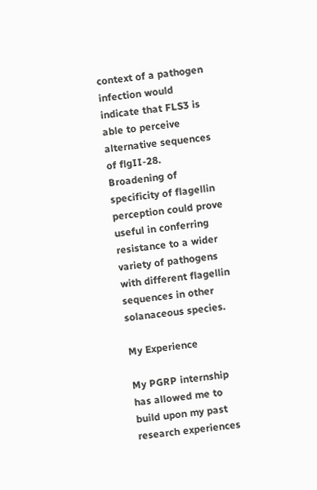context of a pathogen infection would indicate that FLS3 is able to perceive alternative sequences of flgII-28. Broadening of specificity of flagellin perception could prove useful in conferring resistance to a wider variety of pathogens with different flagellin sequences in other solanaceous species.

My Experience

My PGRP internship has allowed me to build upon my past research experiences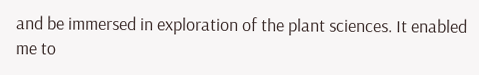and be immersed in exploration of the plant sciences. It enabled me to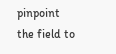pinpoint the field to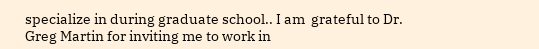specialize in during graduate school.. I am  grateful to Dr. Greg Martin for inviting me to work in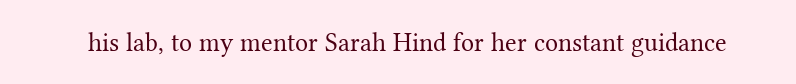his lab, to my mentor Sarah Hind for her constant guidance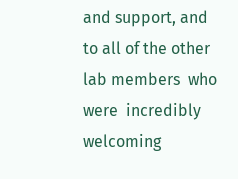and support, and to all of the other lab members  who were  incredibly welcoming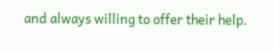and always willing to offer their help.